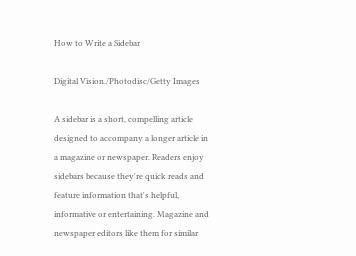How to Write a Sidebar

Digital Vision./Photodisc/Getty Images

A sidebar is a short, compelling article designed to accompany a longer article in a magazine or newspaper. Readers enjoy sidebars because they're quick reads and feature information that's helpful, informative or entertaining. Magazine and newspaper editors like them for similar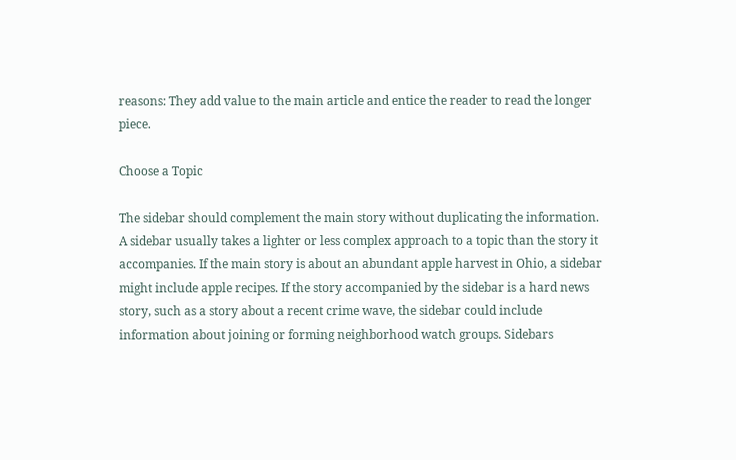reasons: They add value to the main article and entice the reader to read the longer piece.

Choose a Topic

The sidebar should complement the main story without duplicating the information. A sidebar usually takes a lighter or less complex approach to a topic than the story it accompanies. If the main story is about an abundant apple harvest in Ohio, a sidebar might include apple recipes. If the story accompanied by the sidebar is a hard news story, such as a story about a recent crime wave, the sidebar could include information about joining or forming neighborhood watch groups. Sidebars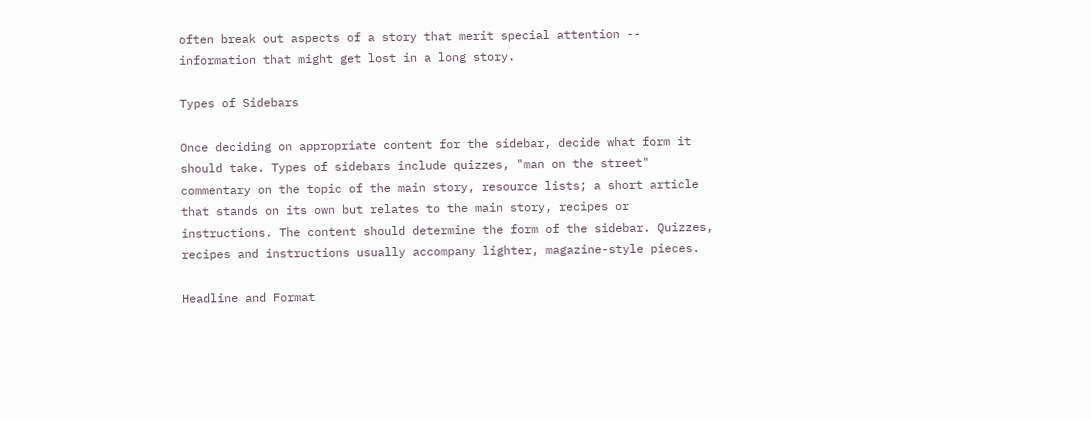often break out aspects of a story that merit special attention -- information that might get lost in a long story.

Types of Sidebars

Once deciding on appropriate content for the sidebar, decide what form it should take. Types of sidebars include quizzes, "man on the street" commentary on the topic of the main story, resource lists; a short article that stands on its own but relates to the main story, recipes or instructions. The content should determine the form of the sidebar. Quizzes, recipes and instructions usually accompany lighter, magazine-style pieces.

Headline and Format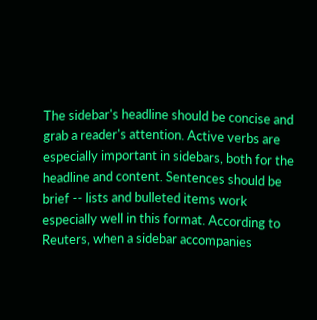The sidebar's headline should be concise and grab a reader's attention. Active verbs are especially important in sidebars, both for the headline and content. Sentences should be brief -- lists and bulleted items work especially well in this format. According to Reuters, when a sidebar accompanies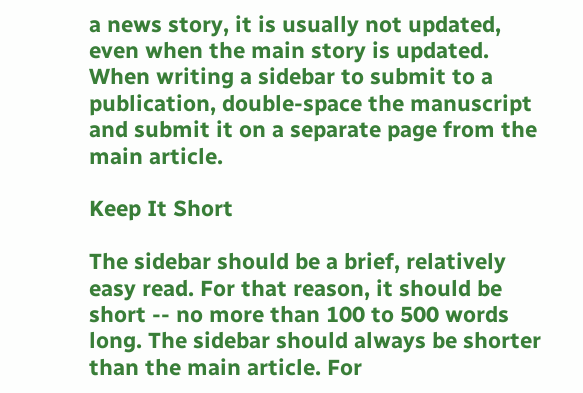a news story, it is usually not updated, even when the main story is updated. When writing a sidebar to submit to a publication, double-space the manuscript and submit it on a separate page from the main article.

Keep It Short

The sidebar should be a brief, relatively easy read. For that reason, it should be short -- no more than 100 to 500 words long. The sidebar should always be shorter than the main article. For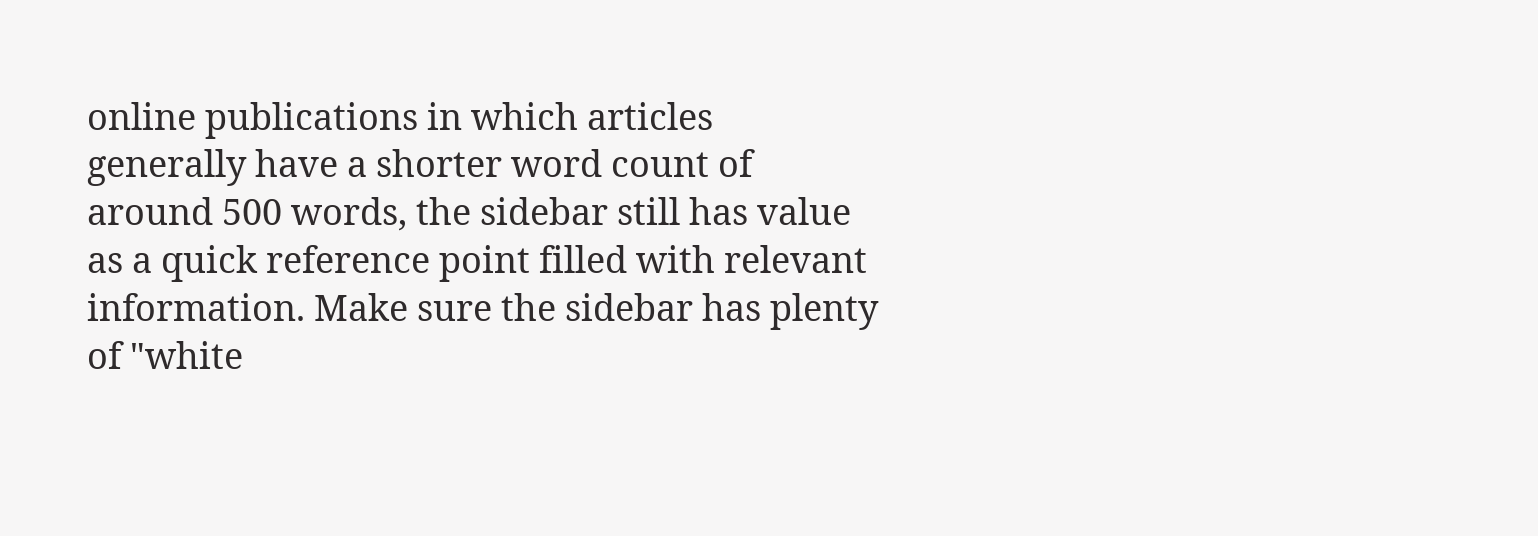online publications in which articles generally have a shorter word count of around 500 words, the sidebar still has value as a quick reference point filled with relevant information. Make sure the sidebar has plenty of "white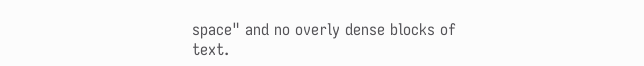space" and no overly dense blocks of text.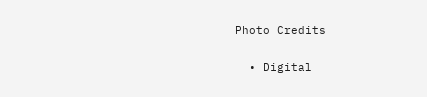Photo Credits

  • Digital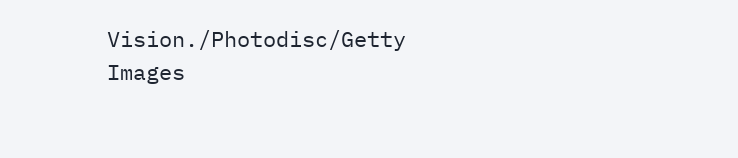Vision./Photodisc/Getty Images